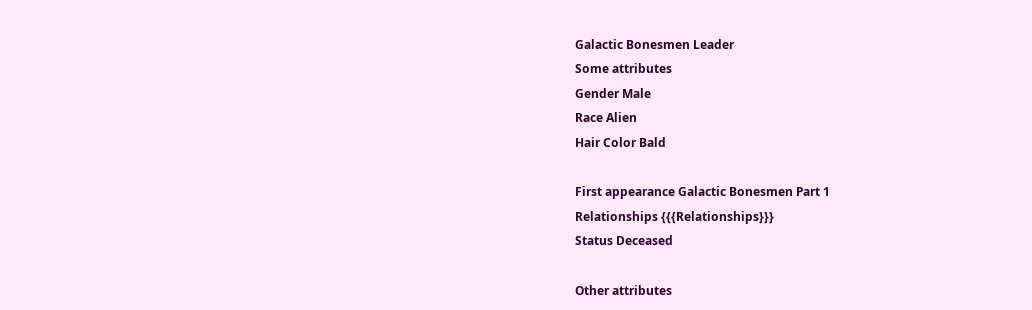Galactic Bonesmen Leader
Some attributes
Gender Male
Race Alien
Hair Color Bald

First appearance Galactic Bonesmen Part 1
Relationships {{{Relationships}}}
Status Deceased

Other attributes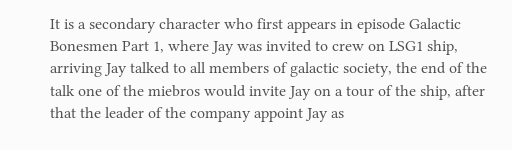It is a secondary character who first appears in episode Galactic Bonesmen Part 1, where Jay was invited to crew on LSG1 ship, arriving Jay talked to all members of galactic society, the end of the talk one of the miebros would invite Jay on a tour of the ship, after that the leader of the company appoint Jay as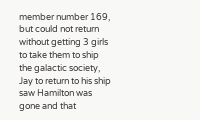member number 169, but could not return without getting 3 girls to take them to ship the galactic society, Jay to return to his ship saw Hamilton was gone and that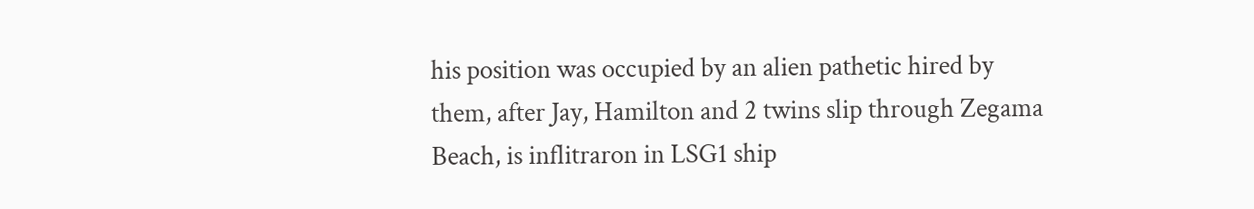his position was occupied by an alien pathetic hired by them, after Jay, Hamilton and 2 twins slip through Zegama Beach, is inflitraron in LSG1 ship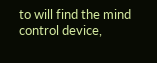to will find the mind control device,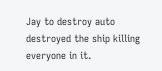Jay to destroy auto destroyed the ship killing everyone in it.